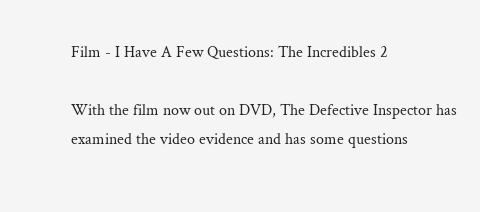Film - I Have A Few Questions: The Incredibles 2

With the film now out on DVD, The Defective Inspector has examined the video evidence and has some questions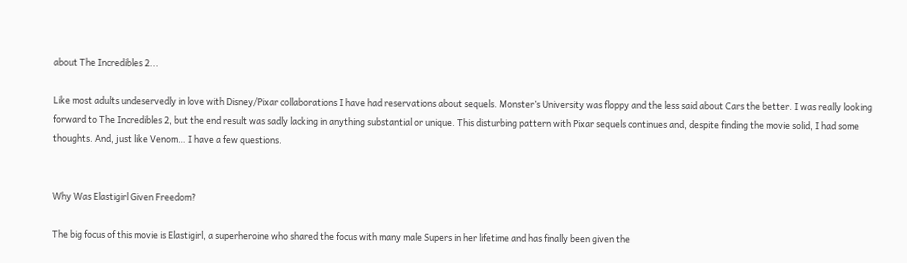about The Incredibles 2...

Like most adults undeservedly in love with Disney/Pixar collaborations I have had reservations about sequels. Monster’s University was floppy and the less said about Cars the better. I was really looking forward to The Incredibles 2, but the end result was sadly lacking in anything substantial or unique. This disturbing pattern with Pixar sequels continues and, despite finding the movie solid, I had some thoughts. And, just like Venom… I have a few questions.


Why Was Elastigirl Given Freedom?

The big focus of this movie is Elastigirl, a superheroine who shared the focus with many male Supers in her lifetime and has finally been given the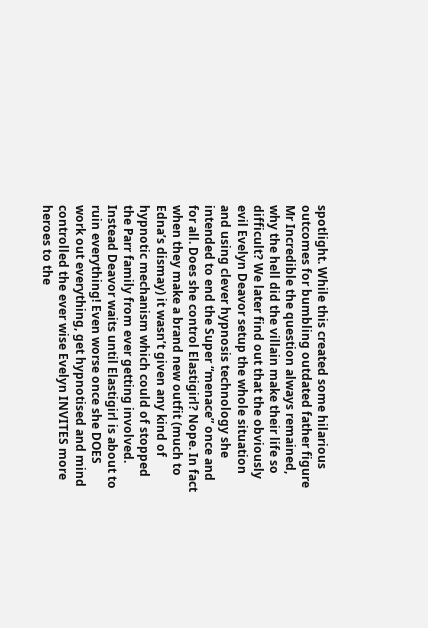spotlight. While this created some hilarious outcomes for bumbling outdated father figure Mr Incredible the question always remained, why the hell did the villain make their life so difficult? We later find out that the obviously evil Evelyn Deavor setup the whole situation and using clever hypnosis technology she intended to end the Super “menace” once and for all. Does she control Elastigirl? Nope. In fact when they make a brand new outfit (much to Edna’s dismay) it wasn’t given any kind of hypnotic mechanism which could of stopped the Parr family from ever getting involved. Instead Deavor waits until Elastigirl is about to ruin everything! Even worse once she DOES work out everything, get hypnotised and mind controlled the ever wise Evelyn INVITES more heroes to the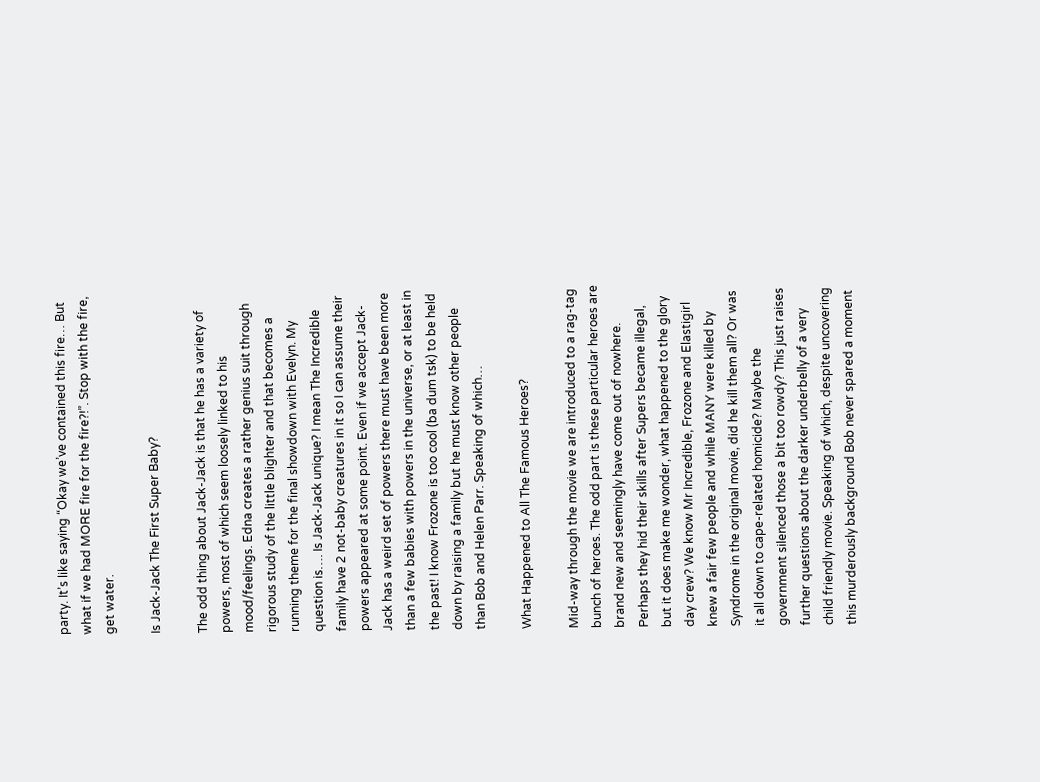party. It’s like saying “Okay we’ve contained this fire… But what if we had MORE fire for the fire?!”. Stop with the fire, get water.

Is Jack-Jack The First Super Baby?

The odd thing about Jack-Jack is that he has a variety of powers, most of which seem loosely linked to his mood/feelings. Edna creates a rather genius suit through rigorous study of the little blighter and that becomes a running theme for the final showdown with Evelyn. My question is…. Is Jack-Jack unique? I mean The Incredible family have 2 not-baby creatures in it so I can assume their powers appeared at some point. Even if we accept Jack-Jack has a weird set of powers there must have been more than a few babies with powers in the universe, or at least in the past! I know Frozone is too cool (ba dum tsk) to be held down by raising a family but he must know other people than Bob and Helen Parr. Speaking of which…

What Happened to All The Famous Heroes?

Mid-way through the movie we are introduced to a rag-tag bunch of heroes. The odd part is these particular heroes are brand new and seemingly have come out of nowhere. Perhaps they hid their skills after Supers became illegal, but it does make me wonder, what happened to the glory day crew? We know Mr Incredible, Frozone and Elastigirl knew a fair few people and while MANY were killed by Syndrome in the original movie, did he kill them all? Or was it all down to cape-related homicide? Maybe the government silenced those a bit too rowdy? This just raises further questions about the darker underbelly of a very child friendly movie. Speaking of which, despite uncovering this murderously background Bob never spared a moment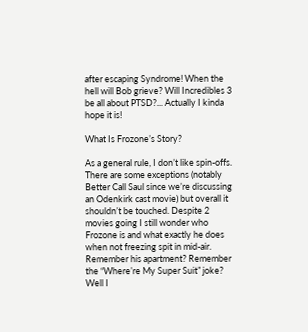after escaping Syndrome! When the hell will Bob grieve? Will Incredibles 3 be all about PTSD?... Actually I kinda hope it is!

What Is Frozone’s Story?

As a general rule, I don’t like spin-offs. There are some exceptions (notably Better Call Saul since we’re discussing an Odenkirk cast movie) but overall it shouldn’t be touched. Despite 2 movies going I still wonder who Frozone is and what exactly he does when not freezing spit in mid-air. Remember his apartment? Remember the “Where’re My Super Suit” joke? Well I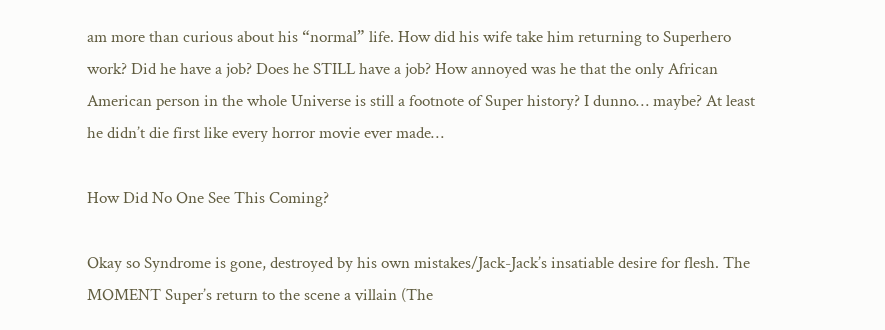am more than curious about his “normal” life. How did his wife take him returning to Superhero work? Did he have a job? Does he STILL have a job? How annoyed was he that the only African American person in the whole Universe is still a footnote of Super history? I dunno… maybe? At least he didn’t die first like every horror movie ever made…

How Did No One See This Coming?

Okay so Syndrome is gone, destroyed by his own mistakes/Jack-Jack’s insatiable desire for flesh. The MOMENT Super’s return to the scene a villain (The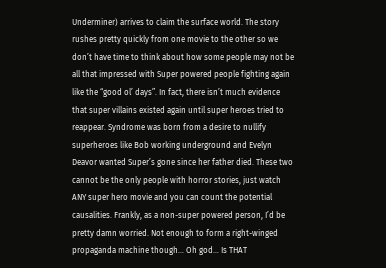Underminer) arrives to claim the surface world. The story rushes pretty quickly from one movie to the other so we don’t have time to think about how some people may not be all that impressed with Super powered people fighting again like the “good ol’ days”. In fact, there isn’t much evidence that super villains existed again until super heroes tried to reappear. Syndrome was born from a desire to nullify superheroes like Bob working underground and Evelyn Deavor wanted Super’s gone since her father died. These two cannot be the only people with horror stories, just watch ANY super hero movie and you can count the potential causalities. Frankly, as a non-super powered person, I’d be pretty damn worried. Not enough to form a right-winged propaganda machine though… Oh god… Is THAT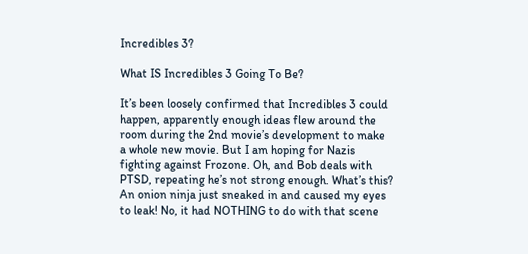Incredibles 3?

What IS Incredibles 3 Going To Be?

It’s been loosely confirmed that Incredibles 3 could happen, apparently enough ideas flew around the room during the 2nd movie’s development to make a whole new movie. But I am hoping for Nazis fighting against Frozone. Oh, and Bob deals with PTSD, repeating he’s not strong enough. What’s this? An onion ninja just sneaked in and caused my eyes to leak! No, it had NOTHING to do with that scene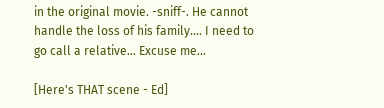in the original movie. -sniff-. He cannot handle the loss of his family…. I need to go call a relative… Excuse me…

[Here's THAT scene - Ed]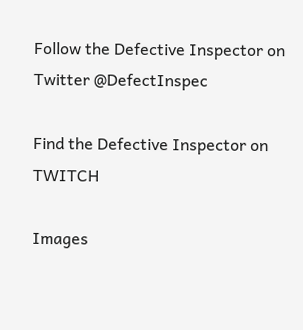Follow the Defective Inspector on Twitter @DefectInspec

Find the Defective Inspector on TWITCH

Images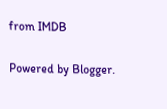from IMDB

Powered by Blogger.